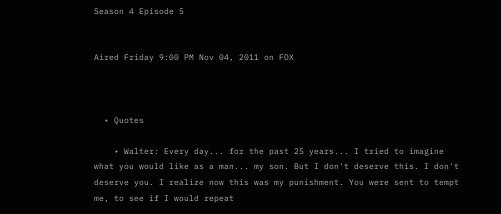Season 4 Episode 5


Aired Friday 9:00 PM Nov 04, 2011 on FOX



  • Quotes

    • Walter: Every day... for the past 25 years... I tried to imagine what you would like as a man... my son. But I don't deserve this. I don't deserve you. I realize now this was my punishment. You were sent to tempt me, to see if I would repeat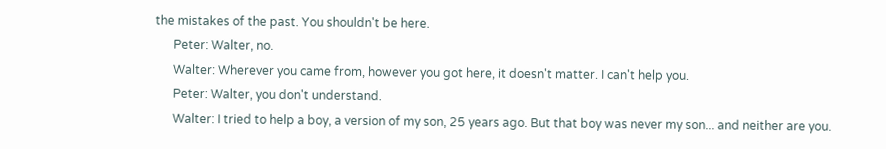the mistakes of the past. You shouldn't be here.
      Peter: Walter, no.
      Walter: Wherever you came from, however you got here, it doesn't matter. I can't help you.
      Peter: Walter, you don't understand.
      Walter: I tried to help a boy, a version of my son, 25 years ago. But that boy was never my son... and neither are you.